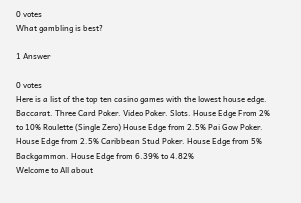0 votes
What gambling is best?

1 Answer

0 votes
Here is a list of the top ten casino games with the lowest house edge. Baccarat. Three Card Poker. Video Poker. Slots. House Edge From 2% to 10% Roulette (Single Zero) House Edge from 2.5% Pai Gow Poker. House Edge from 2.5% Caribbean Stud Poker. House Edge from 5% Backgammon. House Edge from 6.39% to 4.82%
Welcome to All about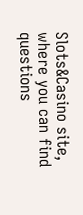Slots&Casino site, where you can find questions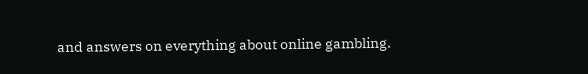and answers on everything about online gambling.